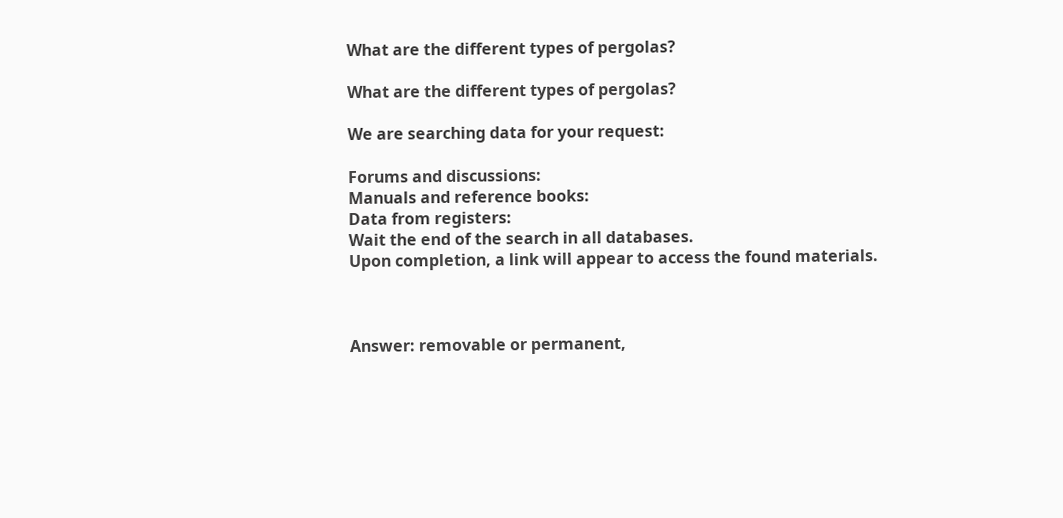What are the different types of pergolas?

What are the different types of pergolas?

We are searching data for your request:

Forums and discussions:
Manuals and reference books:
Data from registers:
Wait the end of the search in all databases.
Upon completion, a link will appear to access the found materials.



Answer: removable or permanent,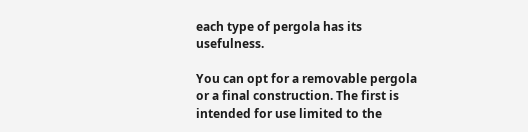each type of pergola has its usefulness.

You can opt for a removable pergola or a final construction. The first is intended for use limited to the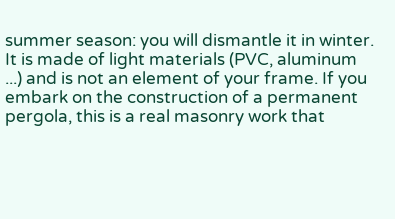summer season: you will dismantle it in winter. It is made of light materials (PVC, aluminum ...) and is not an element of your frame. If you embark on the construction of a permanent pergola, this is a real masonry work that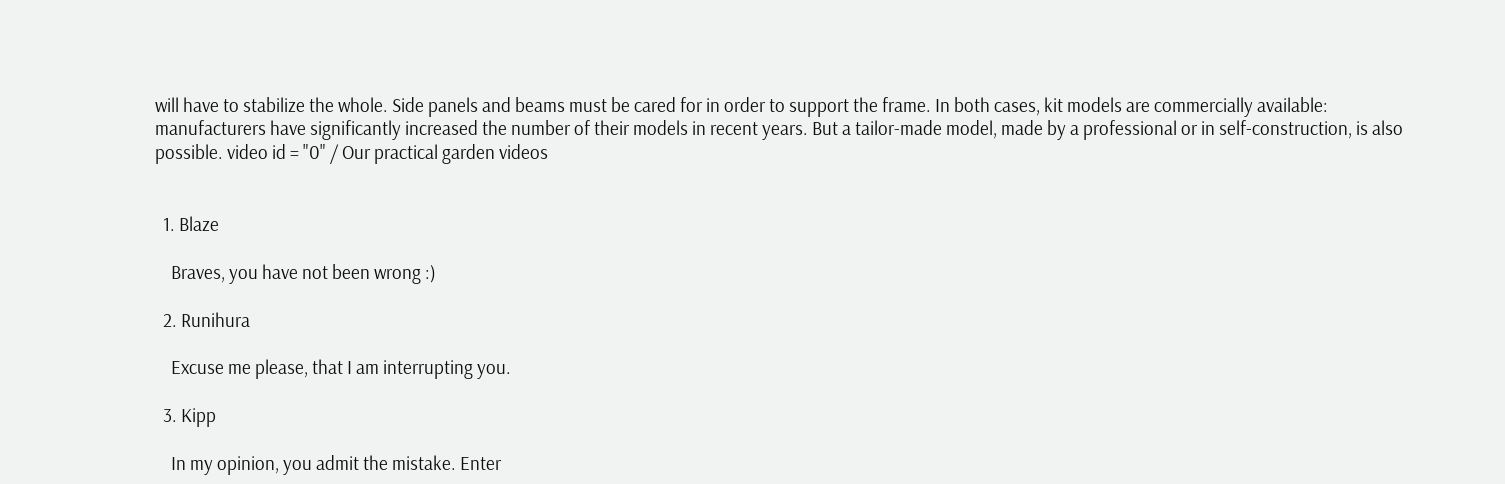will have to stabilize the whole. Side panels and beams must be cared for in order to support the frame. In both cases, kit models are commercially available: manufacturers have significantly increased the number of their models in recent years. But a tailor-made model, made by a professional or in self-construction, is also possible. video id = "0" / Our practical garden videos


  1. Blaze

    Braves, you have not been wrong :)

  2. Runihura

    Excuse me please, that I am interrupting you.

  3. Kipp

    In my opinion, you admit the mistake. Enter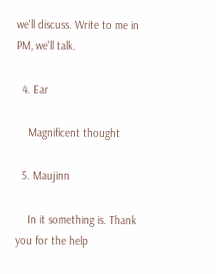we'll discuss. Write to me in PM, we'll talk.

  4. Ear

    Magnificent thought

  5. Maujinn

    In it something is. Thank you for the help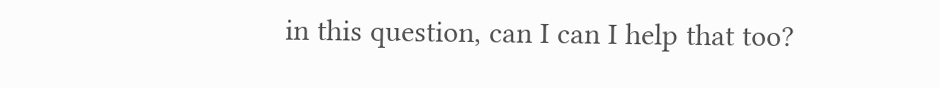in this question, can I can I help that too?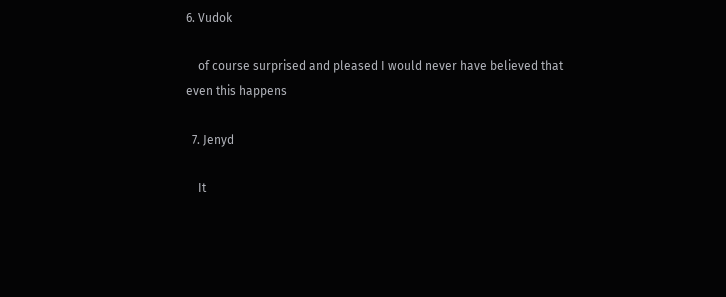6. Vudok

    of course surprised and pleased I would never have believed that even this happens

  7. Jenyd

    It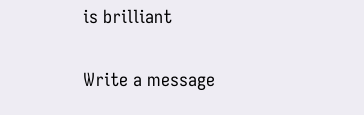is brilliant

Write a message